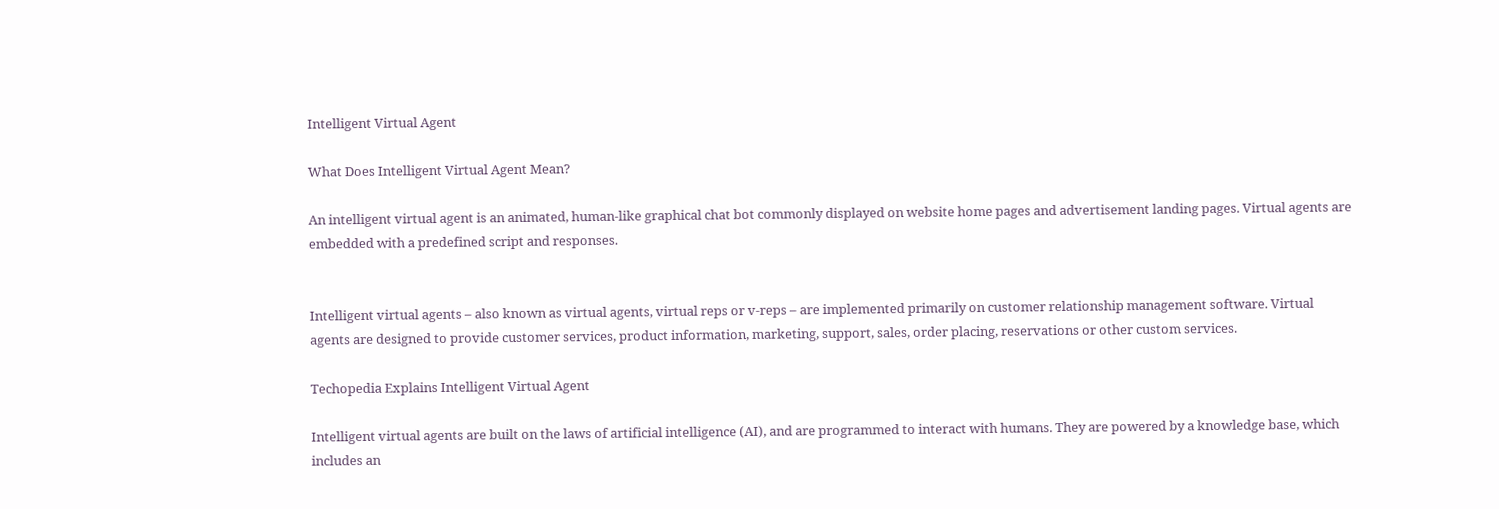Intelligent Virtual Agent

What Does Intelligent Virtual Agent Mean?

An intelligent virtual agent is an animated, human-like graphical chat bot commonly displayed on website home pages and advertisement landing pages. Virtual agents are embedded with a predefined script and responses.


Intelligent virtual agents – also known as virtual agents, virtual reps or v-reps – are implemented primarily on customer relationship management software. Virtual agents are designed to provide customer services, product information, marketing, support, sales, order placing, reservations or other custom services.

Techopedia Explains Intelligent Virtual Agent

Intelligent virtual agents are built on the laws of artificial intelligence (AI), and are programmed to interact with humans. They are powered by a knowledge base, which includes an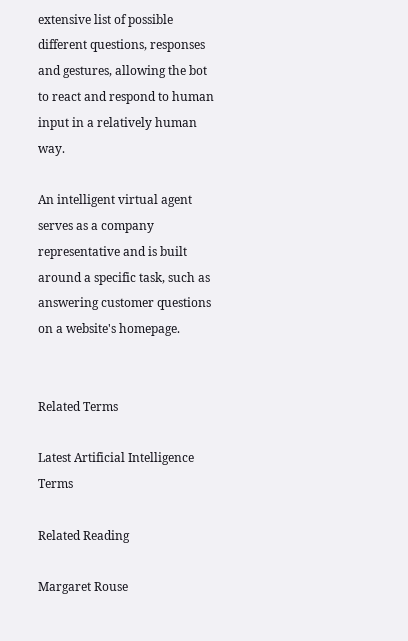extensive list of possible different questions, responses and gestures, allowing the bot to react and respond to human input in a relatively human way.

An intelligent virtual agent serves as a company representative and is built around a specific task, such as answering customer questions on a website's homepage.


Related Terms

Latest Artificial Intelligence Terms

Related Reading

Margaret Rouse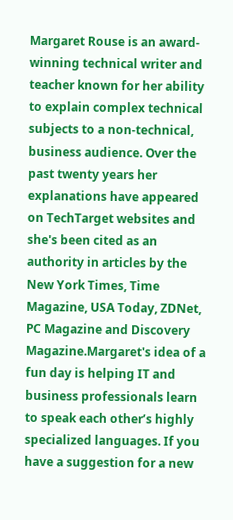Margaret Rouse is an award-winning technical writer and teacher known for her ability to explain complex technical subjects to a non-technical, business audience. Over the past twenty years her explanations have appeared on TechTarget websites and she's been cited as an authority in articles by the New York Times, Time Magazine, USA Today, ZDNet, PC Magazine and Discovery Magazine.Margaret's idea of a fun day is helping IT and business professionals learn to speak each other’s highly specialized languages. If you have a suggestion for a new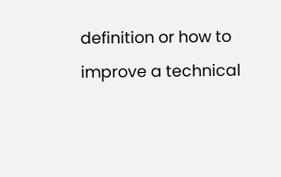definition or how to improve a technical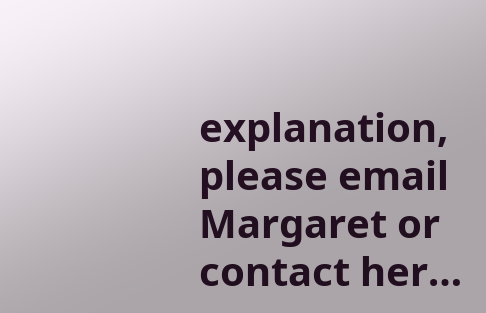explanation, please email Margaret or contact her…